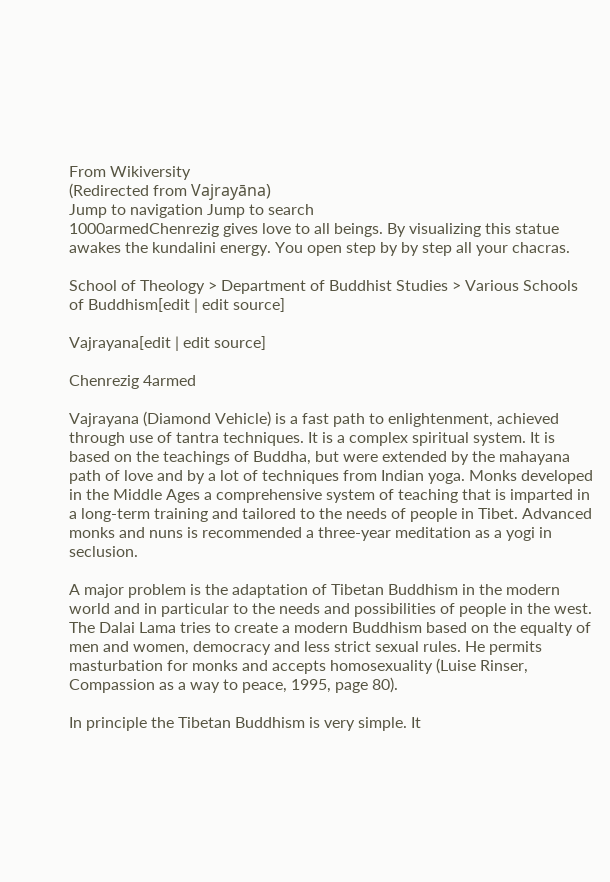From Wikiversity
(Redirected from Vajrayāna)
Jump to navigation Jump to search
1000armedChenrezig gives love to all beings. By visualizing this statue awakes the kundalini energy. You open step by by step all your chacras.

School of Theology > Department of Buddhist Studies > Various Schools of Buddhism[edit | edit source]

Vajrayana[edit | edit source]

Chenrezig 4armed

Vajrayana (Diamond Vehicle) is a fast path to enlightenment, achieved through use of tantra techniques. It is a complex spiritual system. It is based on the teachings of Buddha, but were extended by the mahayana path of love and by a lot of techniques from Indian yoga. Monks developed in the Middle Ages a comprehensive system of teaching that is imparted in a long-term training and tailored to the needs of people in Tibet. Advanced monks and nuns is recommended a three-year meditation as a yogi in seclusion.

A major problem is the adaptation of Tibetan Buddhism in the modern world and in particular to the needs and possibilities of people in the west. The Dalai Lama tries to create a modern Buddhism based on the equalty of men and women, democracy and less strict sexual rules. He permits masturbation for monks and accepts homosexuality (Luise Rinser, Compassion as a way to peace, 1995, page 80).

In principle the Tibetan Buddhism is very simple. It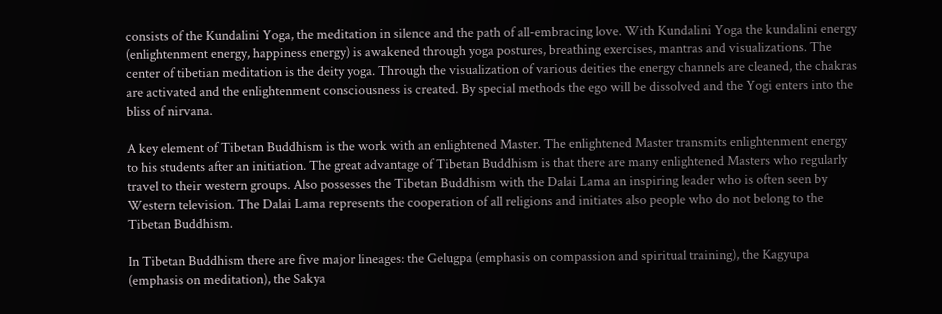consists of the Kundalini Yoga, the meditation in silence and the path of all-embracing love. With Kundalini Yoga the kundalini energy (enlightenment energy, happiness energy) is awakened through yoga postures, breathing exercises, mantras and visualizations. The center of tibetian meditation is the deity yoga. Through the visualization of various deities the energy channels are cleaned, the chakras are activated and the enlightenment consciousness is created. By special methods the ego will be dissolved and the Yogi enters into the bliss of nirvana.

A key element of Tibetan Buddhism is the work with an enlightened Master. The enlightened Master transmits enlightenment energy to his students after an initiation. The great advantage of Tibetan Buddhism is that there are many enlightened Masters who regularly travel to their western groups. Also possesses the Tibetan Buddhism with the Dalai Lama an inspiring leader who is often seen by Western television. The Dalai Lama represents the cooperation of all religions and initiates also people who do not belong to the Tibetan Buddhism.

In Tibetan Buddhism there are five major lineages: the Gelugpa (emphasis on compassion and spiritual training), the Kagyupa (emphasis on meditation), the Sakya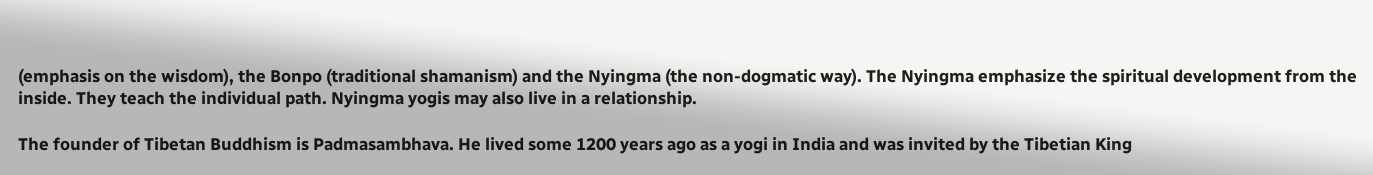(emphasis on the wisdom), the Bonpo (traditional shamanism) and the Nyingma (the non-dogmatic way). The Nyingma emphasize the spiritual development from the inside. They teach the individual path. Nyingma yogis may also live in a relationship.

The founder of Tibetan Buddhism is Padmasambhava. He lived some 1200 years ago as a yogi in India and was invited by the Tibetian King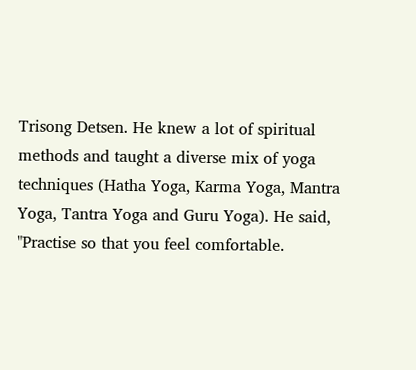Trisong Detsen. He knew a lot of spiritual methods and taught a diverse mix of yoga techniques (Hatha Yoga, Karma Yoga, Mantra Yoga, Tantra Yoga and Guru Yoga). He said, "Practise so that you feel comfortable.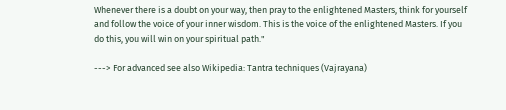Whenever there is a doubt on your way, then pray to the enlightened Masters, think for yourself and follow the voice of your inner wisdom. This is the voice of the enlightened Masters. If you do this, you will win on your spiritual path."

---> For advanced see also Wikipedia: Tantra techniques (Vajrayana)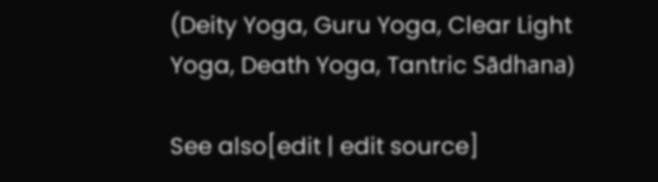(Deity Yoga, Guru Yoga, Clear Light Yoga, Death Yoga, Tantric Sādhana)

See also[edit | edit source]